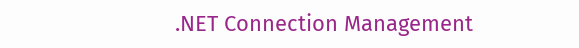.NET Connection Management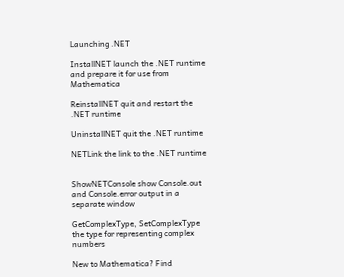Launching .NET

InstallNET launch the .NET runtime and prepare it for use from Mathematica

ReinstallNET quit and restart the .NET runtime

UninstallNET quit the .NET runtime

NETLink the link to the .NET runtime


ShowNETConsole show Console.out and Console.error output in a separate window

GetComplexType, SetComplexType the type for representing complex numbers

New to Mathematica? Find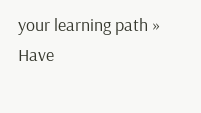your learning path »
Have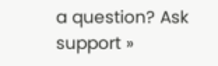a question? Ask support »